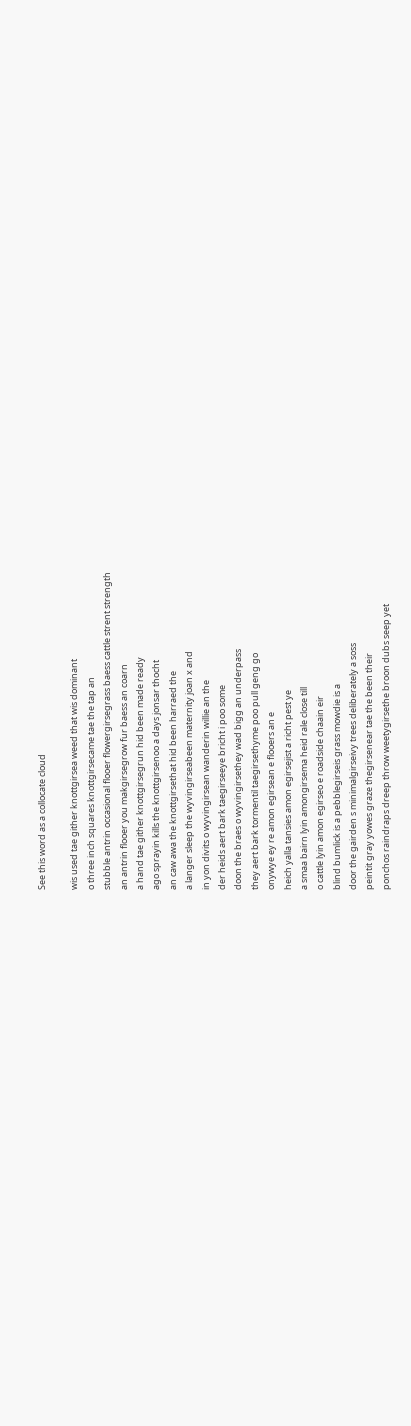See this word as a collocate cloud

wis used tae gither knottgirsea weed that wis dominant
o three inch squares knottgirsecame tae the tap an
stubble antrin occasional flooer flowergirsegrass baess cattle strent strength
an antrin flooer you makgirsegrow fur baess an coarn
a hand tae gither knottgirsegrun hid been made ready
ago sprayin kills the knottgirsenoo a days jonsar thocht
an caw awa the knottgirsethat hid been harraed the
a langer sleep the wyvingirseabeen maternity joan x and
in yon divits o wyvingirsean wanderin willie an the
der heids aert bark taegirseeye bricht i poo some
doon the braes o wyvingirsethey wad bigg an underpass
they aert bark tormentil taegirsethyme poo pull geng go
onywye ey re amon egirsean e flooers an e
heich yalla tansies amon egirsejist a richt pest ye
a smaa bairn lyin amongirsema heid rale close till
o cattle lyin amon egirseo e roadside chaain eir
blind bumlick is a pebblegirseis grass mowdie is a
door the gairden s minimalgirseivy trees deliberately a soss
peintit gray yowes graze thegirsenear tae the been their
ponchos raindraps dreep throw weetygirsethe broon dubs seep yet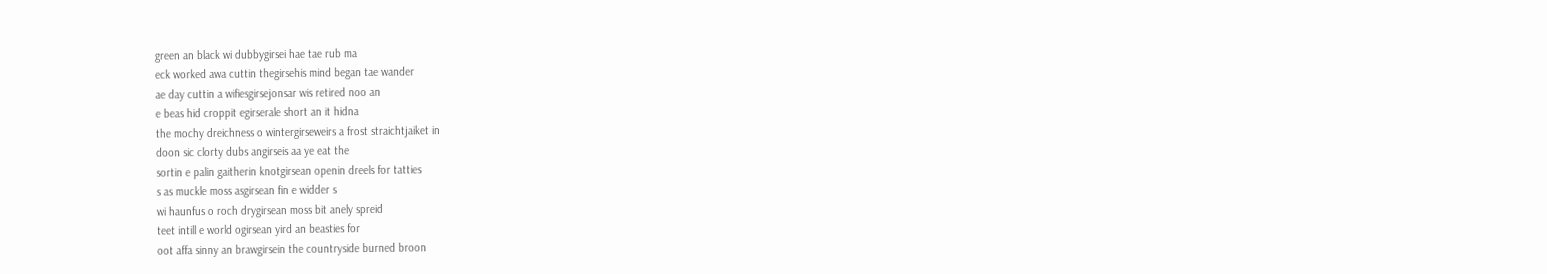green an black wi dubbygirsei hae tae rub ma
eck worked awa cuttin thegirsehis mind began tae wander
ae day cuttin a wifiesgirsejonsar wis retired noo an
e beas hid croppit egirserale short an it hidna
the mochy dreichness o wintergirseweirs a frost straichtjaiket in
doon sic clorty dubs angirseis aa ye eat the
sortin e palin gaitherin knotgirsean openin dreels for tatties
s as muckle moss asgirsean fin e widder s
wi haunfus o roch drygirsean moss bit anely spreid
teet intill e world ogirsean yird an beasties for
oot affa sinny an brawgirsein the countryside burned broon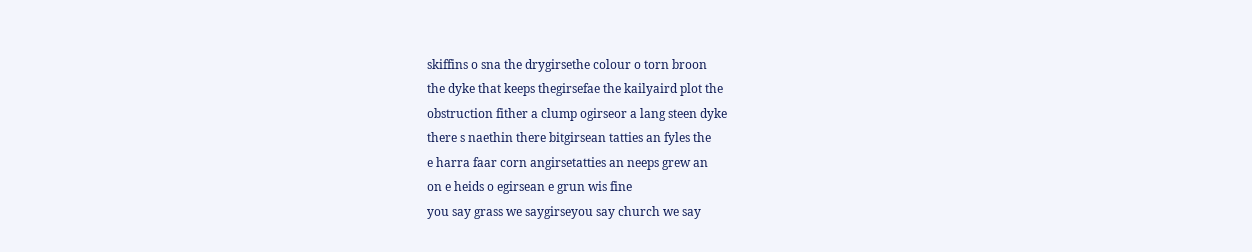skiffins o sna the drygirsethe colour o torn broon
the dyke that keeps thegirsefae the kailyaird plot the
obstruction fither a clump ogirseor a lang steen dyke
there s naethin there bitgirsean tatties an fyles the
e harra faar corn angirsetatties an neeps grew an
on e heids o egirsean e grun wis fine
you say grass we saygirseyou say church we say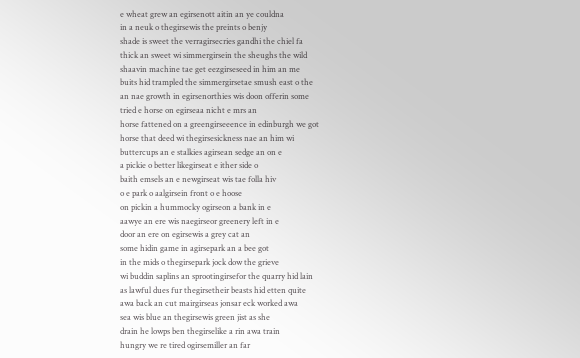e wheat grew an egirsenott aitin an ye couldna
in a neuk o thegirsewis the preints o benjy
shade is sweet the verragirsecries gandhi the chiel fa
thick an sweet wi simmergirsein the sheughs the wild
shaavin machine tae get eezgirseseed in him an me
buits hid trampled the simmergirsetae smush east o the
an nae growth in egirsenorthies wis doon offerin some
tried e horse on egirseaa nicht e mrs an
horse fattened on a greengirseeence in edinburgh we got
horse that deed wi thegirsesickness nae an him wi
buttercups an e stalkies agirsean sedge an on e
a pickie o better likegirseat e ither side o
baith emsels an e newgirseat wis tae folla hiv
o e park o aalgirsein front o e hoose
on pickin a hummocky ogirseon a bank in e
aawye an ere wis naegirseor greenery left in e
door an ere on egirsewis a grey cat an
some hidin game in agirsepark an a bee got
in the mids o thegirsepark jock dow the grieve
wi buddin saplins an sprootingirsefor the quarry hid lain
as lawful dues fur thegirsetheir beasts hid etten quite
awa back an cut mairgirseas jonsar eck worked awa
sea wis blue an thegirsewis green jist as she
drain he lowps ben thegirselike a rin awa train
hungry we re tired ogirsemiller an far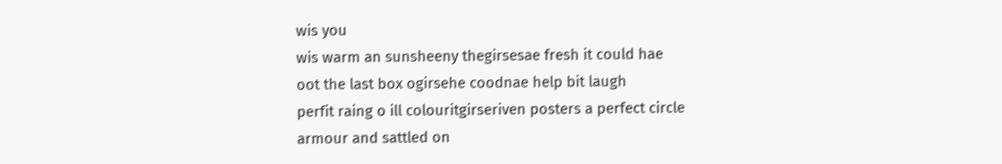wis you
wis warm an sunsheeny thegirsesae fresh it could hae
oot the last box ogirsehe coodnae help bit laugh
perfit raing o ill colouritgirseriven posters a perfect circle
armour and sattled on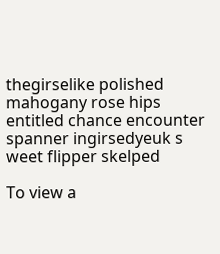thegirselike polished mahogany rose hips
entitled chance encounter spanner ingirsedyeuk s weet flipper skelped

To view a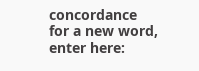concordance for a new word, enter here: